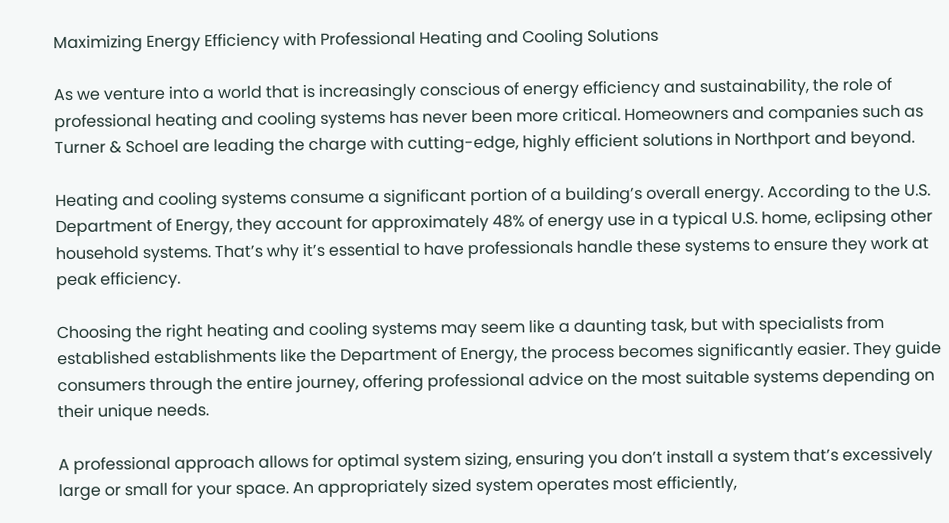Maximizing Energy Efficiency with Professional Heating and Cooling Solutions

As we venture into a world that is increasingly conscious of energy efficiency and sustainability, the role of professional heating and cooling systems has never been more critical. Homeowners and companies such as Turner & Schoel are leading the charge with cutting-edge, highly efficient solutions in Northport and beyond.

Heating and cooling systems consume a significant portion of a building’s overall energy. According to the U.S. Department of Energy, they account for approximately 48% of energy use in a typical U.S. home, eclipsing other household systems. That’s why it’s essential to have professionals handle these systems to ensure they work at peak efficiency.

Choosing the right heating and cooling systems may seem like a daunting task, but with specialists from established establishments like the Department of Energy, the process becomes significantly easier. They guide consumers through the entire journey, offering professional advice on the most suitable systems depending on their unique needs.

A professional approach allows for optimal system sizing, ensuring you don’t install a system that’s excessively large or small for your space. An appropriately sized system operates most efficiently,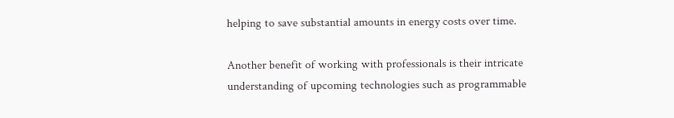helping to save substantial amounts in energy costs over time.

Another benefit of working with professionals is their intricate understanding of upcoming technologies such as programmable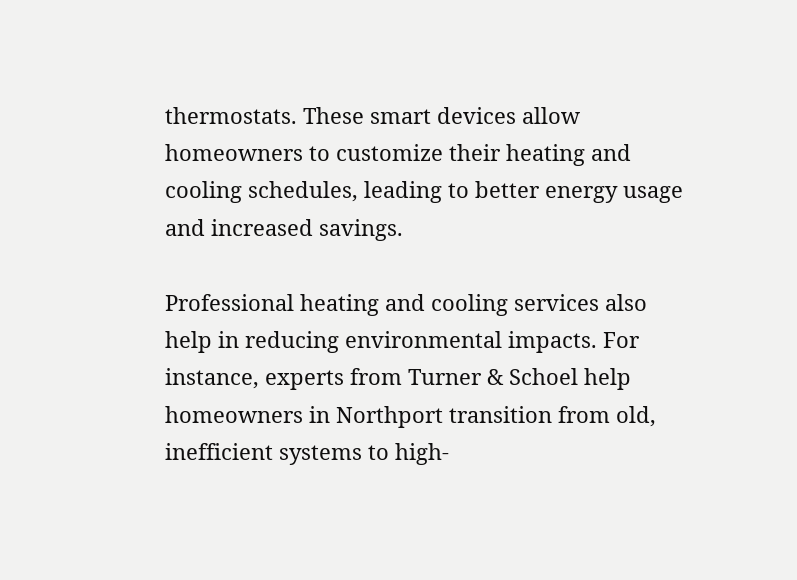thermostats. These smart devices allow homeowners to customize their heating and cooling schedules, leading to better energy usage and increased savings.

Professional heating and cooling services also help in reducing environmental impacts. For instance, experts from Turner & Schoel help homeowners in Northport transition from old, inefficient systems to high-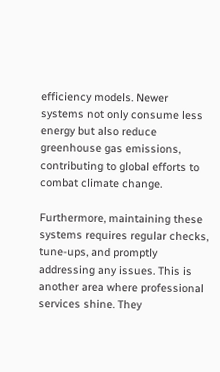efficiency models. Newer systems not only consume less energy but also reduce greenhouse gas emissions, contributing to global efforts to combat climate change.

Furthermore, maintaining these systems requires regular checks, tune-ups, and promptly addressing any issues. This is another area where professional services shine. They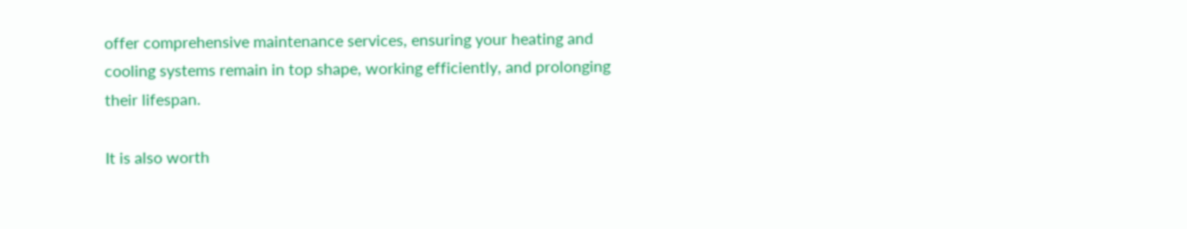offer comprehensive maintenance services, ensuring your heating and cooling systems remain in top shape, working efficiently, and prolonging their lifespan.

It is also worth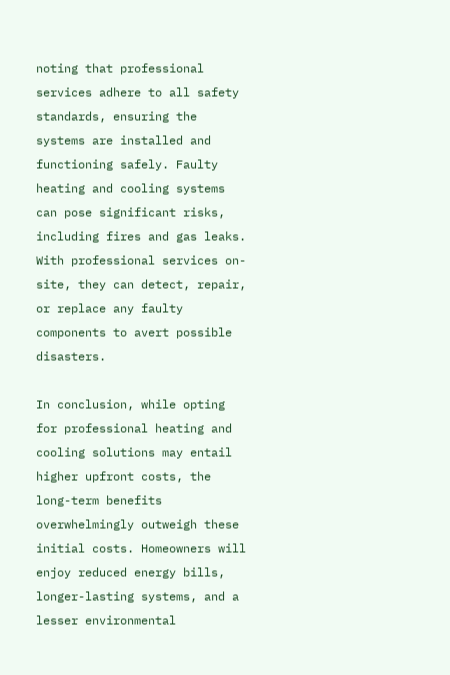noting that professional services adhere to all safety standards, ensuring the systems are installed and functioning safely. Faulty heating and cooling systems can pose significant risks, including fires and gas leaks. With professional services on-site, they can detect, repair, or replace any faulty components to avert possible disasters.

In conclusion, while opting for professional heating and cooling solutions may entail higher upfront costs, the long-term benefits overwhelmingly outweigh these initial costs. Homeowners will enjoy reduced energy bills, longer-lasting systems, and a lesser environmental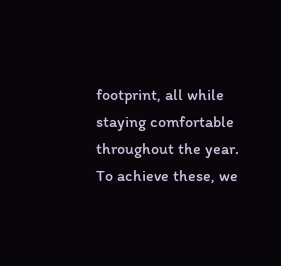footprint, all while staying comfortable throughout the year. To achieve these, we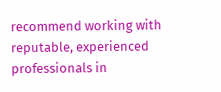recommend working with reputable, experienced professionals in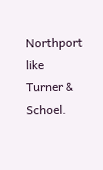Northport like Turner & Schoel.